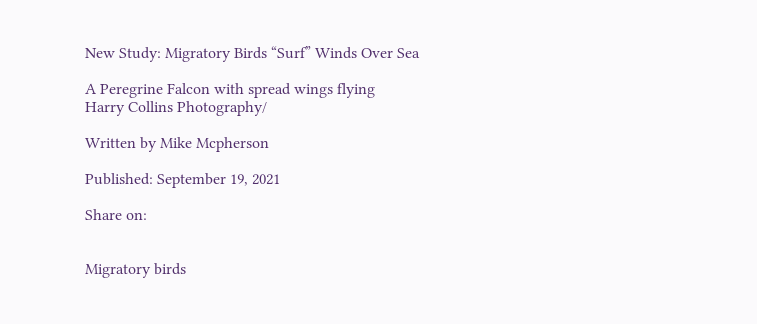New Study: Migratory Birds “Surf” Winds Over Sea

A Peregrine Falcon with spread wings flying
Harry Collins Photography/

Written by Mike Mcpherson

Published: September 19, 2021

Share on:


Migratory birds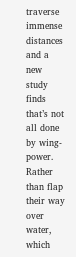traverse immense distances and a new study finds that’s not all done by wing-power. Rather than flap their way over water, which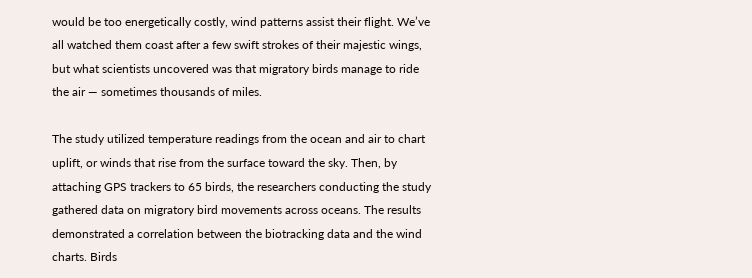would be too energetically costly, wind patterns assist their flight. We’ve all watched them coast after a few swift strokes of their majestic wings, but what scientists uncovered was that migratory birds manage to ride the air — sometimes thousands of miles.

The study utilized temperature readings from the ocean and air to chart uplift, or winds that rise from the surface toward the sky. Then, by attaching GPS trackers to 65 birds, the researchers conducting the study gathered data on migratory bird movements across oceans. The results demonstrated a correlation between the biotracking data and the wind charts. Birds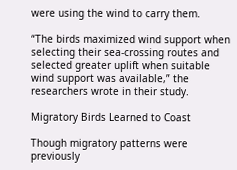were using the wind to carry them.

“The birds maximized wind support when selecting their sea-crossing routes and selected greater uplift when suitable wind support was available,” the researchers wrote in their study.

Migratory Birds Learned to Coast

Though migratory patterns were previously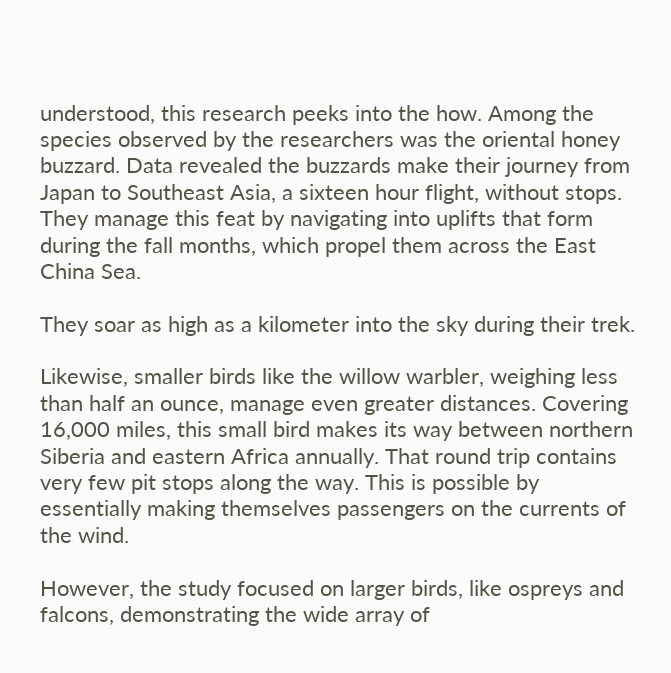understood, this research peeks into the how. Among the species observed by the researchers was the oriental honey buzzard. Data revealed the buzzards make their journey from Japan to Southeast Asia, a sixteen hour flight, without stops. They manage this feat by navigating into uplifts that form during the fall months, which propel them across the East China Sea.

They soar as high as a kilometer into the sky during their trek.

Likewise, smaller birds like the willow warbler, weighing less than half an ounce, manage even greater distances. Covering 16,000 miles, this small bird makes its way between northern Siberia and eastern Africa annually. That round trip contains very few pit stops along the way. This is possible by essentially making themselves passengers on the currents of the wind.

However, the study focused on larger birds, like ospreys and falcons, demonstrating the wide array of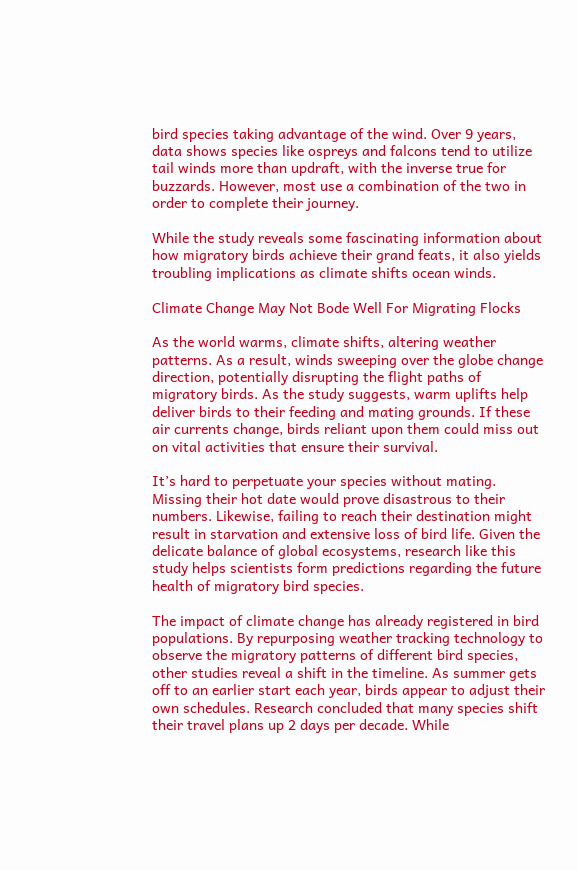bird species taking advantage of the wind. Over 9 years, data shows species like ospreys and falcons tend to utilize tail winds more than updraft, with the inverse true for buzzards. However, most use a combination of the two in order to complete their journey.

While the study reveals some fascinating information about how migratory birds achieve their grand feats, it also yields troubling implications as climate shifts ocean winds.

Climate Change May Not Bode Well For Migrating Flocks

As the world warms, climate shifts, altering weather patterns. As a result, winds sweeping over the globe change direction, potentially disrupting the flight paths of migratory birds. As the study suggests, warm uplifts help deliver birds to their feeding and mating grounds. If these air currents change, birds reliant upon them could miss out on vital activities that ensure their survival.

It’s hard to perpetuate your species without mating. Missing their hot date would prove disastrous to their numbers. Likewise, failing to reach their destination might result in starvation and extensive loss of bird life. Given the delicate balance of global ecosystems, research like this study helps scientists form predictions regarding the future health of migratory bird species.

The impact of climate change has already registered in bird populations. By repurposing weather tracking technology to observe the migratory patterns of different bird species, other studies reveal a shift in the timeline. As summer gets off to an earlier start each year, birds appear to adjust their own schedules. Research concluded that many species shift their travel plans up 2 days per decade. While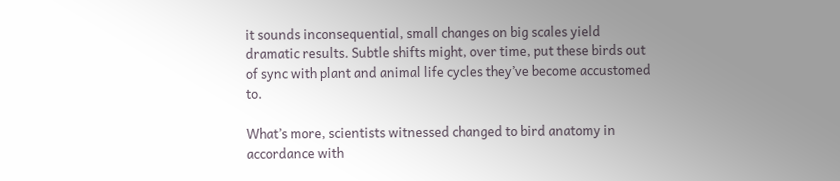it sounds inconsequential, small changes on big scales yield dramatic results. Subtle shifts might, over time, put these birds out of sync with plant and animal life cycles they’ve become accustomed to.

What’s more, scientists witnessed changed to bird anatomy in accordance with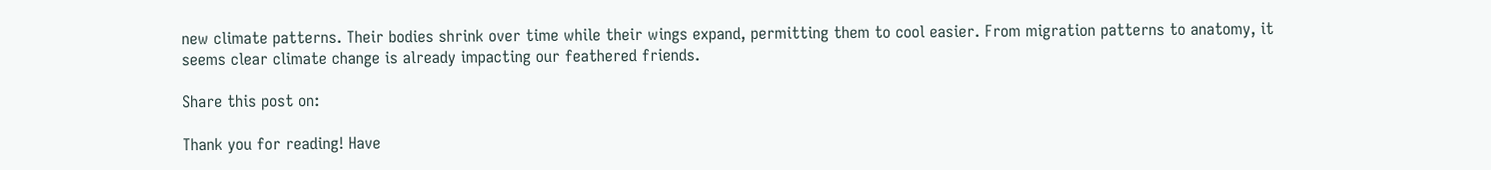new climate patterns. Their bodies shrink over time while their wings expand, permitting them to cool easier. From migration patterns to anatomy, it seems clear climate change is already impacting our feathered friends.

Share this post on:

Thank you for reading! Have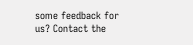some feedback for us? Contact the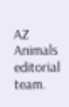AZ Animals editorial team.